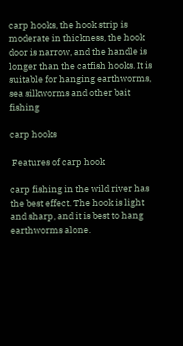carp hooks, the hook strip is moderate in thickness, the hook door is narrow, and the handle is longer than the catfish hooks. It is suitable for hanging earthworms, sea silkworms and other bait fishing

carp hooks

 Features of carp hook

carp fishing in the wild river has the best effect. The hook is light and sharp, and it is best to hang earthworms alone.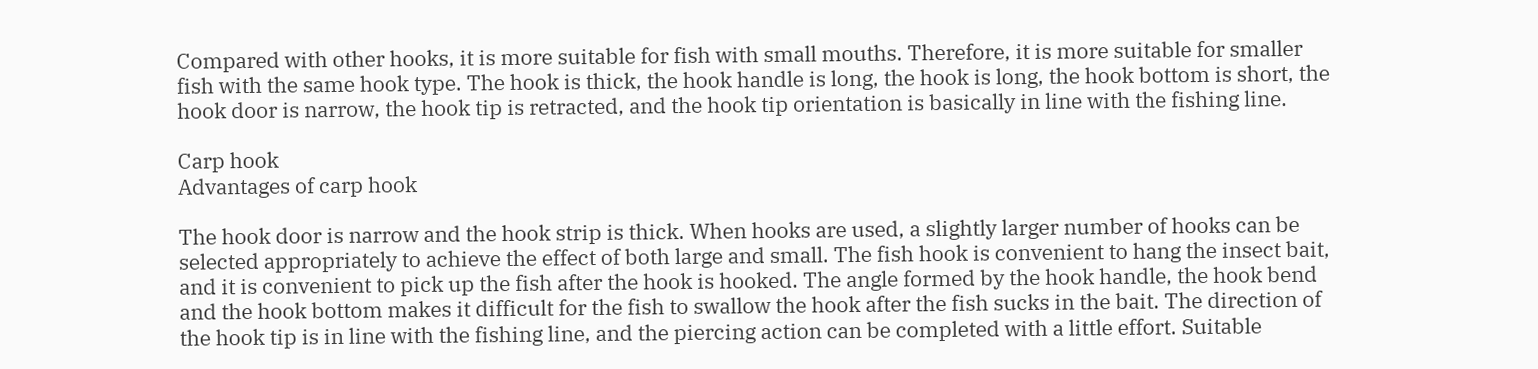Compared with other hooks, it is more suitable for fish with small mouths. Therefore, it is more suitable for smaller fish with the same hook type. The hook is thick, the hook handle is long, the hook is long, the hook bottom is short, the hook door is narrow, the hook tip is retracted, and the hook tip orientation is basically in line with the fishing line.

Carp hook
Advantages of carp hook

The hook door is narrow and the hook strip is thick. When hooks are used, a slightly larger number of hooks can be selected appropriately to achieve the effect of both large and small. The fish hook is convenient to hang the insect bait, and it is convenient to pick up the fish after the hook is hooked. The angle formed by the hook handle, the hook bend and the hook bottom makes it difficult for the fish to swallow the hook after the fish sucks in the bait. The direction of the hook tip is in line with the fishing line, and the piercing action can be completed with a little effort. Suitable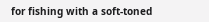for fishing with a soft-toned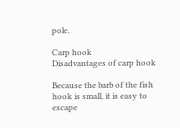pole.

Carp hook
Disadvantages of carp hook

Because the barb of the fish hook is small, it is easy to escape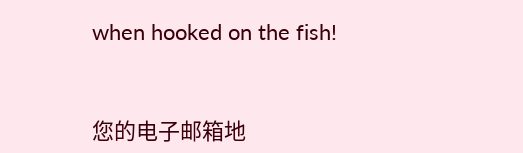when hooked on the fish!


您的电子邮箱地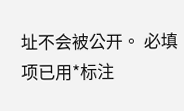址不会被公开。 必填项已用*标注